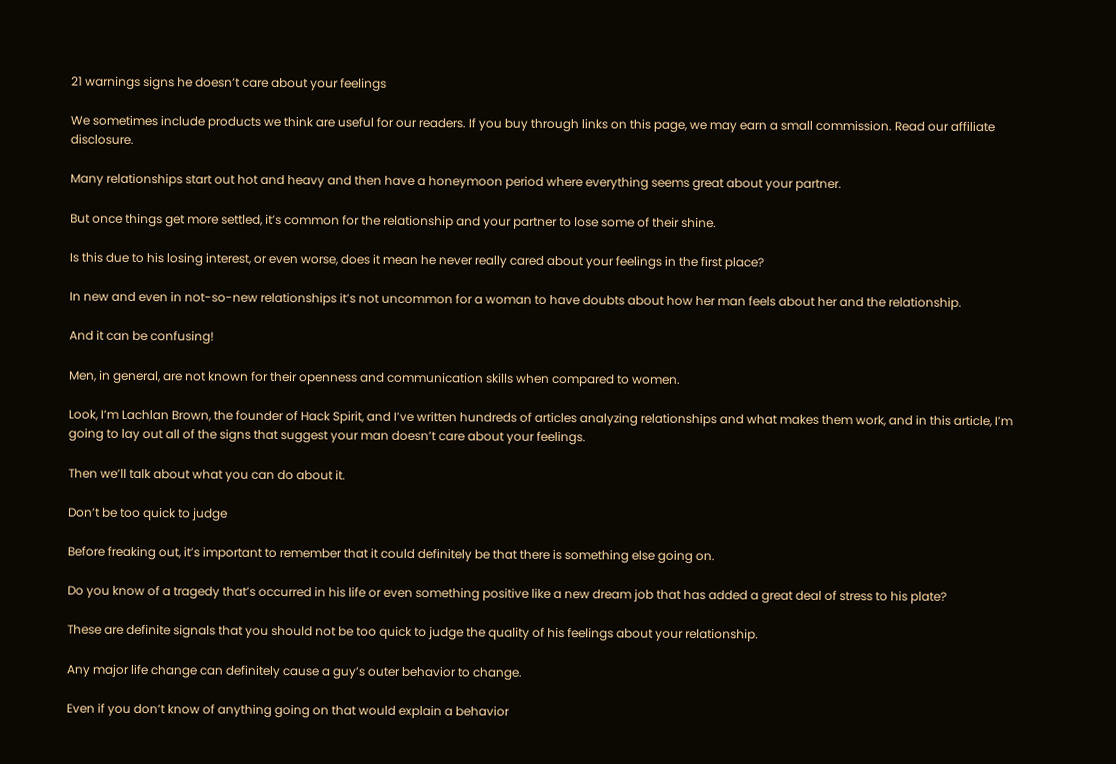21 warnings signs he doesn’t care about your feelings

We sometimes include products we think are useful for our readers. If you buy through links on this page, we may earn a small commission. Read our affiliate disclosure.

Many relationships start out hot and heavy and then have a honeymoon period where everything seems great about your partner.

But once things get more settled, it’s common for the relationship and your partner to lose some of their shine.

Is this due to his losing interest, or even worse, does it mean he never really cared about your feelings in the first place?

In new and even in not-so-new relationships it’s not uncommon for a woman to have doubts about how her man feels about her and the relationship.

And it can be confusing!

Men, in general, are not known for their openness and communication skills when compared to women.

Look, I’m Lachlan Brown, the founder of Hack Spirit, and I’ve written hundreds of articles analyzing relationships and what makes them work, and in this article, I’m going to lay out all of the signs that suggest your man doesn’t care about your feelings.

Then we’ll talk about what you can do about it.

Don’t be too quick to judge

Before freaking out, it’s important to remember that it could definitely be that there is something else going on.

Do you know of a tragedy that’s occurred in his life or even something positive like a new dream job that has added a great deal of stress to his plate?

These are definite signals that you should not be too quick to judge the quality of his feelings about your relationship.

Any major life change can definitely cause a guy’s outer behavior to change.

Even if you don’t know of anything going on that would explain a behavior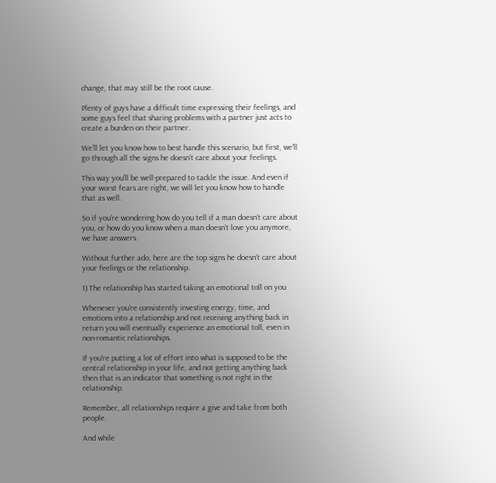change, that may still be the root cause.

Plenty of guys have a difficult time expressing their feelings, and some guys feel that sharing problems with a partner just acts to create a burden on their partner.

We’ll let you know how to best handle this scenario, but first, we’ll go through all the signs he doesn’t care about your feelings.

This way you’ll be well-prepared to tackle the issue. And even if your worst fears are right, we will let you know how to handle that as well.

So if you’re wondering how do you tell if a man doesn’t care about you, or how do you know when a man doesn’t love you anymore, we have answers.

Without further ado, here are the top signs he doesn’t care about your feelings or the relationship.

1) The relationship has started taking an emotional toll on you

Whenever you’re consistently investing energy, time, and emotions into a relationship and not receiving anything back in return you will eventually experience an emotional toll, even in non-romantic relationships.

If you’re putting a lot of effort into what is supposed to be the central relationship in your life, and not getting anything back then that is an indicator that something is not right in the relationship.

Remember, all relationships require a give and take from both people.

And while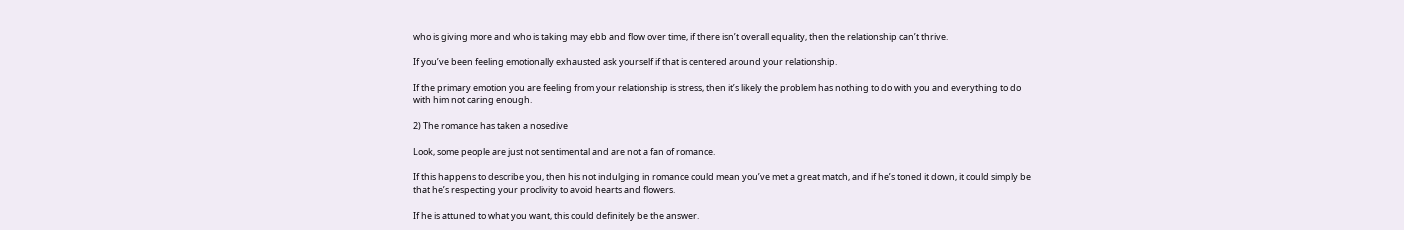who is giving more and who is taking may ebb and flow over time, if there isn’t overall equality, then the relationship can’t thrive.

If you’ve been feeling emotionally exhausted ask yourself if that is centered around your relationship.

If the primary emotion you are feeling from your relationship is stress, then it’s likely the problem has nothing to do with you and everything to do with him not caring enough.

2) The romance has taken a nosedive

Look, some people are just not sentimental and are not a fan of romance.

If this happens to describe you, then his not indulging in romance could mean you’ve met a great match, and if he’s toned it down, it could simply be that he’s respecting your proclivity to avoid hearts and flowers.

If he is attuned to what you want, this could definitely be the answer.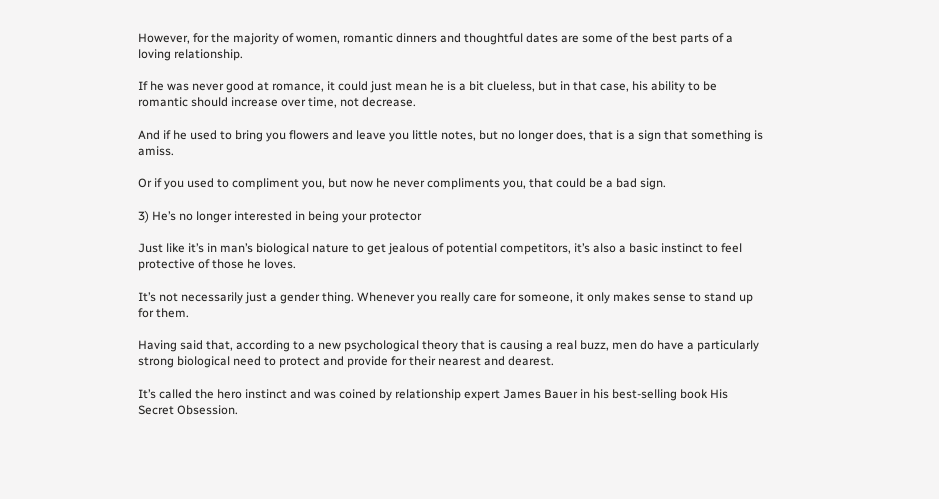However, for the majority of women, romantic dinners and thoughtful dates are some of the best parts of a loving relationship.

If he was never good at romance, it could just mean he is a bit clueless, but in that case, his ability to be romantic should increase over time, not decrease.

And if he used to bring you flowers and leave you little notes, but no longer does, that is a sign that something is amiss.

Or if you used to compliment you, but now he never compliments you, that could be a bad sign.

3) He’s no longer interested in being your protector

Just like it’s in man’s biological nature to get jealous of potential competitors, it’s also a basic instinct to feel protective of those he loves.

It’s not necessarily just a gender thing. Whenever you really care for someone, it only makes sense to stand up for them.

Having said that, according to a new psychological theory that is causing a real buzz, men do have a particularly strong biological need to protect and provide for their nearest and dearest.

It’s called the hero instinct and was coined by relationship expert James Bauer in his best-selling book His Secret Obsession.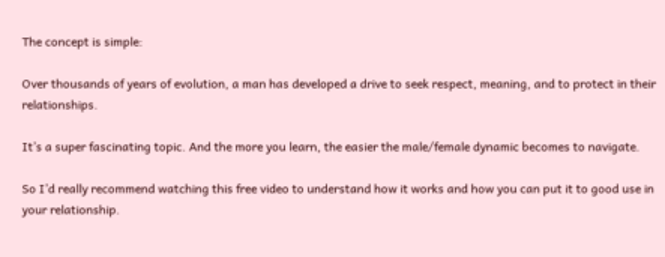The concept is simple:

Over thousands of years of evolution, a man has developed a drive to seek respect, meaning, and to protect in their relationships.

It’s a super fascinating topic. And the more you learn, the easier the male/female dynamic becomes to navigate.

So I’d really recommend watching this free video to understand how it works and how you can put it to good use in your relationship.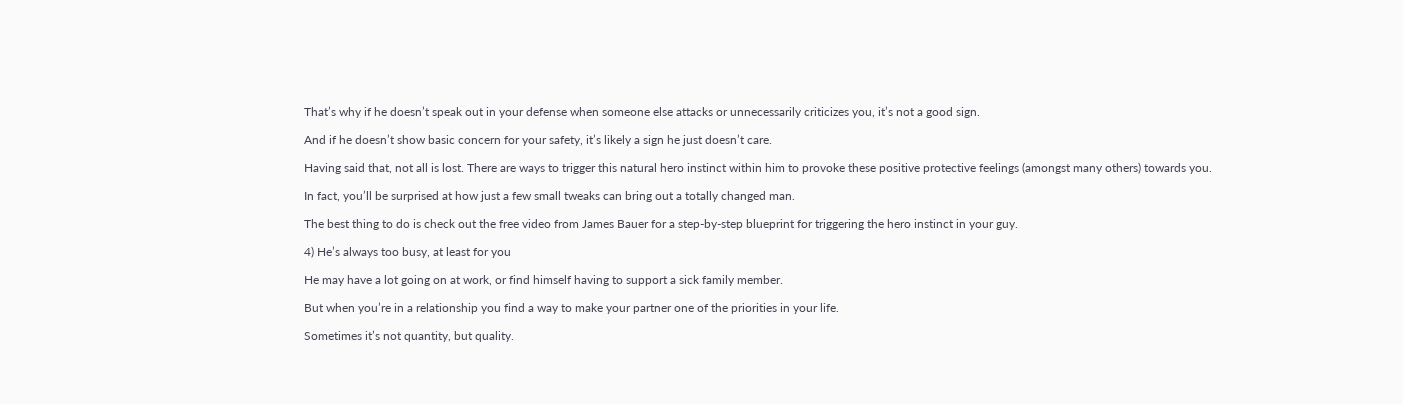That’s why if he doesn’t speak out in your defense when someone else attacks or unnecessarily criticizes you, it’s not a good sign.

And if he doesn’t show basic concern for your safety, it’s likely a sign he just doesn’t care.

Having said that, not all is lost. There are ways to trigger this natural hero instinct within him to provoke these positive protective feelings (amongst many others) towards you.

In fact, you’ll be surprised at how just a few small tweaks can bring out a totally changed man.

The best thing to do is check out the free video from James Bauer for a step-by-step blueprint for triggering the hero instinct in your guy.

4) He’s always too busy, at least for you

He may have a lot going on at work, or find himself having to support a sick family member.

But when you’re in a relationship you find a way to make your partner one of the priorities in your life.

Sometimes it’s not quantity, but quality.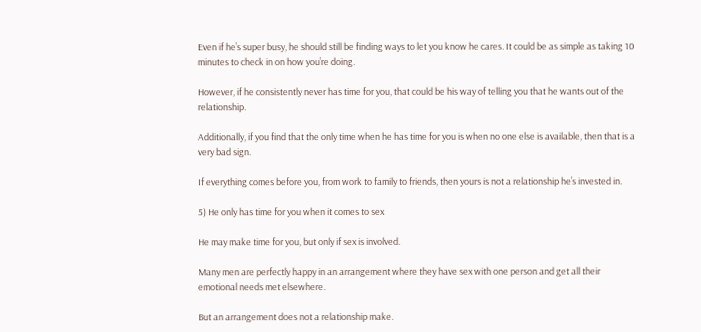Even if he’s super busy, he should still be finding ways to let you know he cares. It could be as simple as taking 10 minutes to check in on how you’re doing.

However, if he consistently never has time for you, that could be his way of telling you that he wants out of the relationship.

Additionally, if you find that the only time when he has time for you is when no one else is available, then that is a very bad sign.

If everything comes before you, from work to family to friends, then yours is not a relationship he’s invested in.

5) He only has time for you when it comes to sex

He may make time for you, but only if sex is involved.

Many men are perfectly happy in an arrangement where they have sex with one person and get all their emotional needs met elsewhere.

But an arrangement does not a relationship make.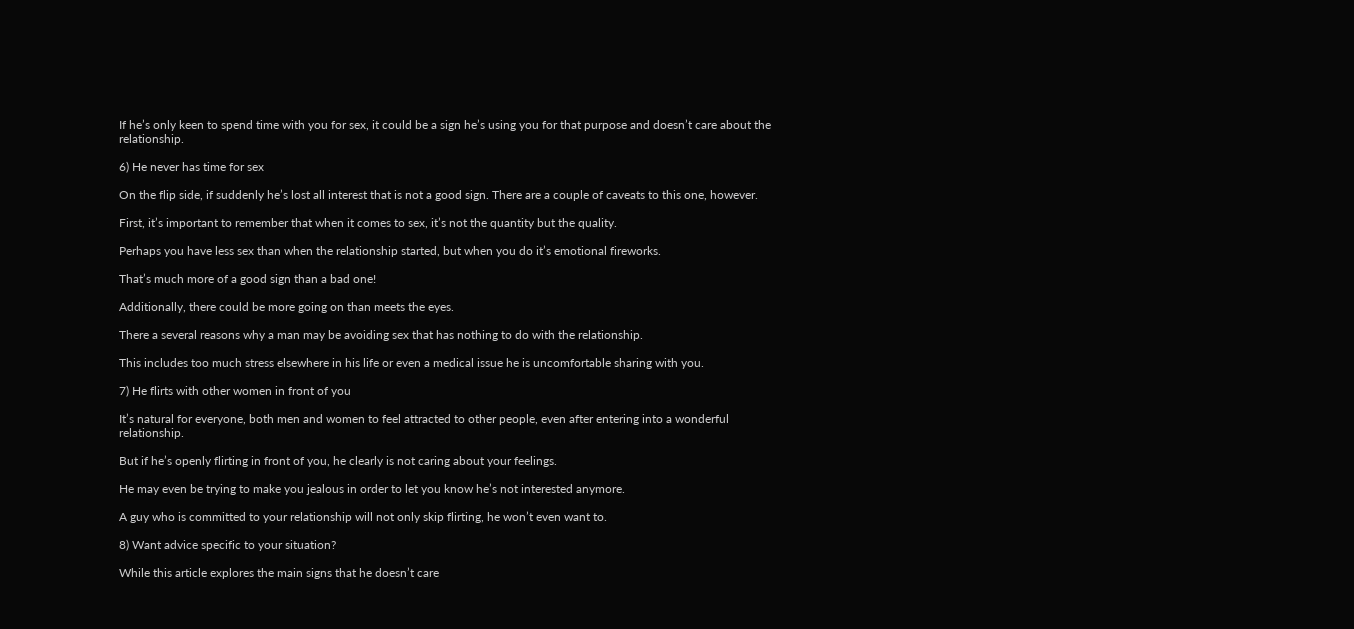If he’s only keen to spend time with you for sex, it could be a sign he’s using you for that purpose and doesn’t care about the relationship.

6) He never has time for sex

On the flip side, if suddenly he’s lost all interest that is not a good sign. There are a couple of caveats to this one, however.

First, it’s important to remember that when it comes to sex, it’s not the quantity but the quality.

Perhaps you have less sex than when the relationship started, but when you do it’s emotional fireworks.

That’s much more of a good sign than a bad one!

Additionally, there could be more going on than meets the eyes.

There a several reasons why a man may be avoiding sex that has nothing to do with the relationship.

This includes too much stress elsewhere in his life or even a medical issue he is uncomfortable sharing with you.

7) He flirts with other women in front of you

It’s natural for everyone, both men and women to feel attracted to other people, even after entering into a wonderful relationship.

But if he’s openly flirting in front of you, he clearly is not caring about your feelings.

He may even be trying to make you jealous in order to let you know he’s not interested anymore.

A guy who is committed to your relationship will not only skip flirting, he won’t even want to.

8) Want advice specific to your situation?

While this article explores the main signs that he doesn’t care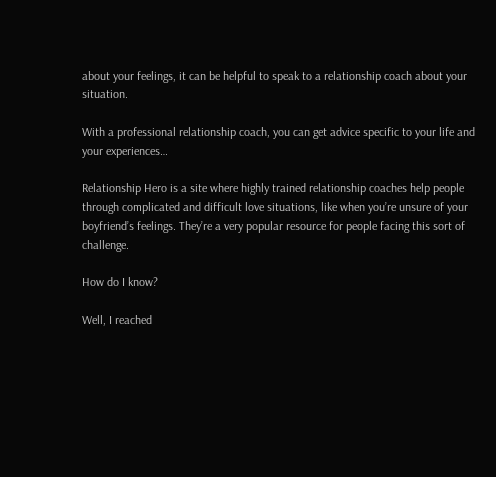about your feelings, it can be helpful to speak to a relationship coach about your situation.

With a professional relationship coach, you can get advice specific to your life and your experiences…

Relationship Hero is a site where highly trained relationship coaches help people through complicated and difficult love situations, like when you’re unsure of your boyfriend’s feelings. They’re a very popular resource for people facing this sort of challenge.

How do I know?

Well, I reached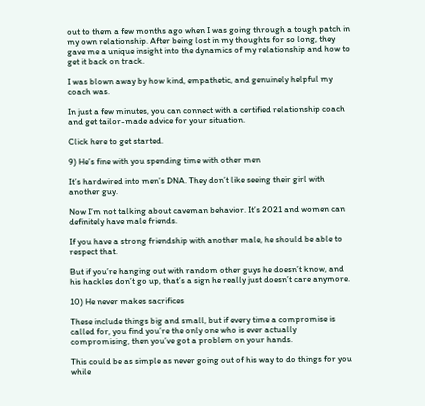out to them a few months ago when I was going through a tough patch in my own relationship. After being lost in my thoughts for so long, they gave me a unique insight into the dynamics of my relationship and how to get it back on track.

I was blown away by how kind, empathetic, and genuinely helpful my coach was.

In just a few minutes, you can connect with a certified relationship coach and get tailor-made advice for your situation.

Click here to get started.

9) He’s fine with you spending time with other men

It’s hardwired into men’s DNA. They don’t like seeing their girl with another guy.

Now I’m not talking about caveman behavior. It’s 2021 and women can definitely have male friends.

If you have a strong friendship with another male, he should be able to respect that.

But if you’re hanging out with random other guys he doesn’t know, and his hackles don’t go up, that’s a sign he really just doesn’t care anymore.

10) He never makes sacrifices

These include things big and small, but if every time a compromise is called for, you find you’re the only one who is ever actually compromising, then you’ve got a problem on your hands.

This could be as simple as never going out of his way to do things for you while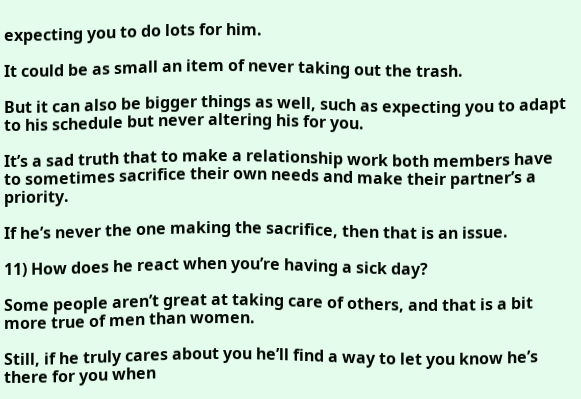expecting you to do lots for him.

It could be as small an item of never taking out the trash.

But it can also be bigger things as well, such as expecting you to adapt to his schedule but never altering his for you.

It’s a sad truth that to make a relationship work both members have to sometimes sacrifice their own needs and make their partner’s a priority.

If he’s never the one making the sacrifice, then that is an issue.

11) How does he react when you’re having a sick day?

Some people aren’t great at taking care of others, and that is a bit more true of men than women.

Still, if he truly cares about you he’ll find a way to let you know he’s there for you when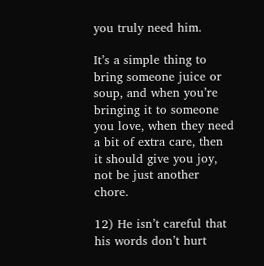you truly need him.

It’s a simple thing to bring someone juice or soup, and when you’re bringing it to someone you love, when they need a bit of extra care, then it should give you joy, not be just another chore.

12) He isn’t careful that his words don’t hurt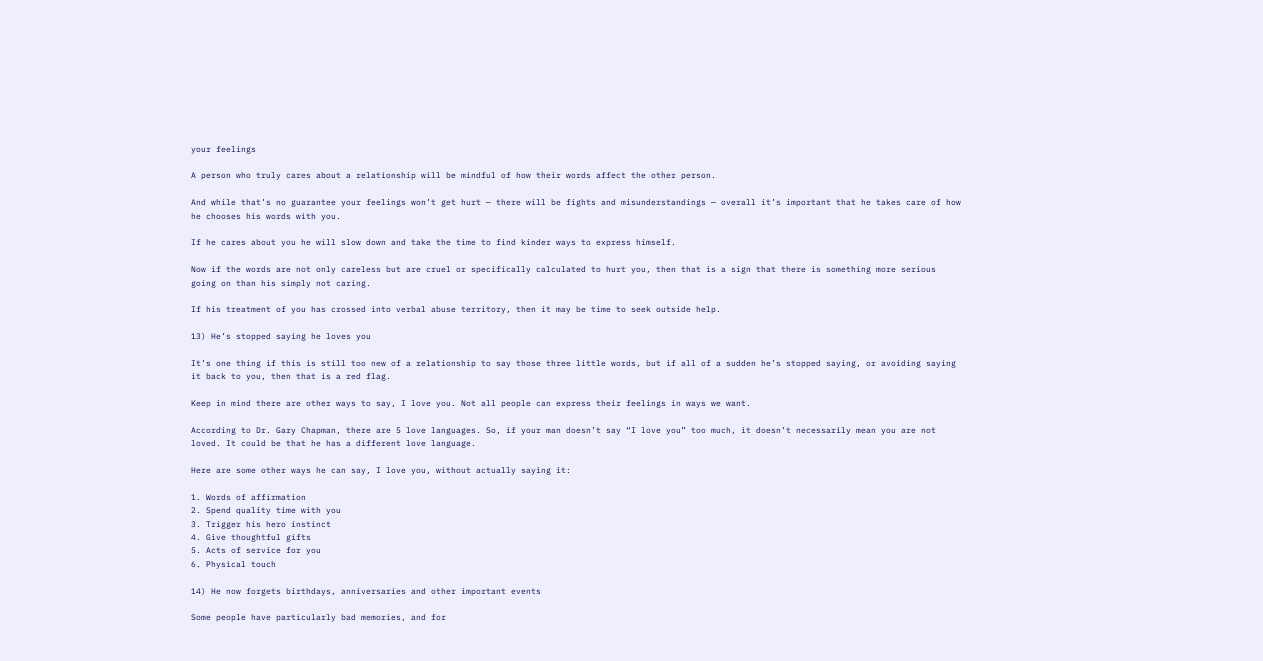your feelings

A person who truly cares about a relationship will be mindful of how their words affect the other person.

And while that’s no guarantee your feelings won’t get hurt — there will be fights and misunderstandings — overall it’s important that he takes care of how he chooses his words with you.

If he cares about you he will slow down and take the time to find kinder ways to express himself.

Now if the words are not only careless but are cruel or specifically calculated to hurt you, then that is a sign that there is something more serious going on than his simply not caring.

If his treatment of you has crossed into verbal abuse territory, then it may be time to seek outside help.

13) He’s stopped saying he loves you

It’s one thing if this is still too new of a relationship to say those three little words, but if all of a sudden he’s stopped saying, or avoiding saying it back to you, then that is a red flag.

Keep in mind there are other ways to say, I love you. Not all people can express their feelings in ways we want.

According to Dr. Gary Chapman, there are 5 love languages. So, if your man doesn’t say “I love you” too much, it doesn’t necessarily mean you are not loved. It could be that he has a different love language.

Here are some other ways he can say, I love you, without actually saying it:

1. Words of affirmation
2. Spend quality time with you
3. Trigger his hero instinct
4. Give thoughtful gifts
5. Acts of service for you
6. Physical touch

14) He now forgets birthdays, anniversaries and other important events

Some people have particularly bad memories, and for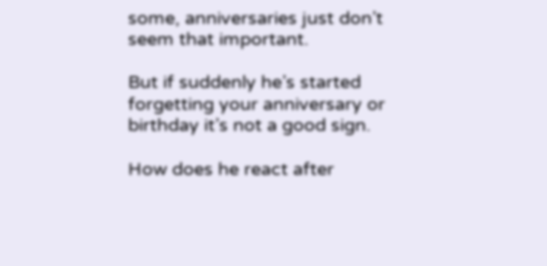some, anniversaries just don’t seem that important.

But if suddenly he’s started forgetting your anniversary or birthday it’s not a good sign.

How does he react after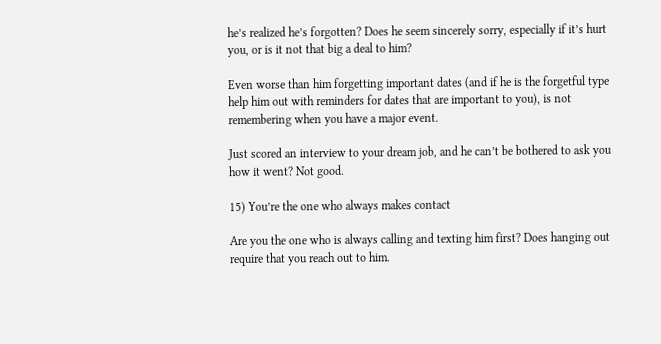he’s realized he’s forgotten? Does he seem sincerely sorry, especially if it’s hurt you, or is it not that big a deal to him?

Even worse than him forgetting important dates (and if he is the forgetful type help him out with reminders for dates that are important to you), is not remembering when you have a major event.

Just scored an interview to your dream job, and he can’t be bothered to ask you how it went? Not good.

15) You’re the one who always makes contact

Are you the one who is always calling and texting him first? Does hanging out require that you reach out to him.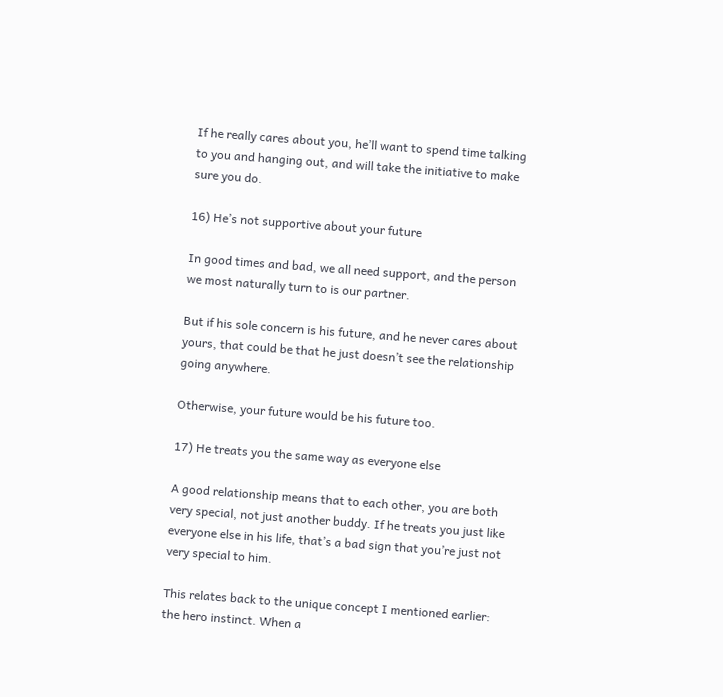If he really cares about you, he’ll want to spend time talking to you and hanging out, and will take the initiative to make sure you do.

16) He’s not supportive about your future

In good times and bad, we all need support, and the person we most naturally turn to is our partner.

But if his sole concern is his future, and he never cares about yours, that could be that he just doesn’t see the relationship going anywhere.

Otherwise, your future would be his future too.

17) He treats you the same way as everyone else

A good relationship means that to each other, you are both very special, not just another buddy. If he treats you just like everyone else in his life, that’s a bad sign that you’re just not very special to him.

This relates back to the unique concept I mentioned earlier: the hero instinct. When a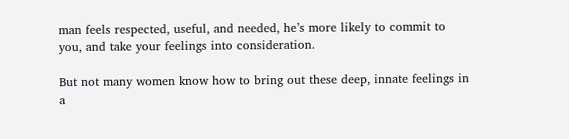man feels respected, useful, and needed, he’s more likely to commit to you, and take your feelings into consideration.

But not many women know how to bring out these deep, innate feelings in a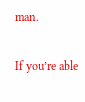man.

If you’re able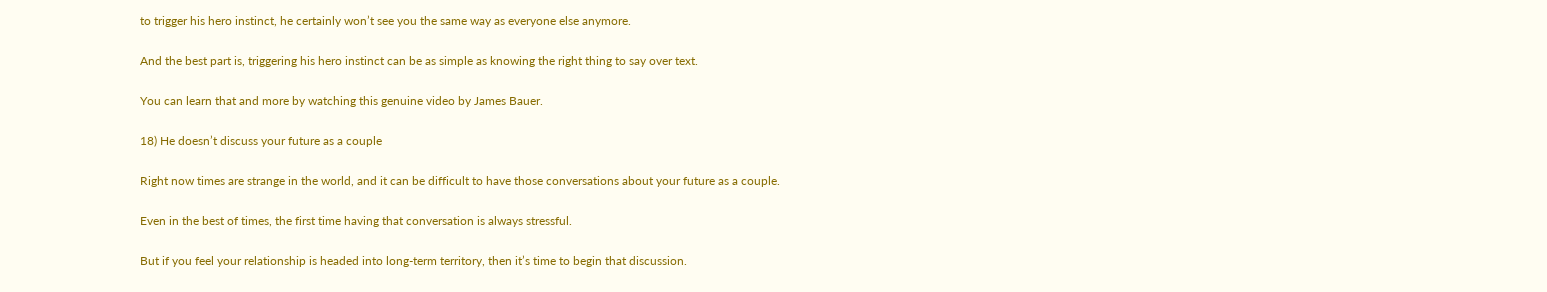to trigger his hero instinct, he certainly won’t see you the same way as everyone else anymore.

And the best part is, triggering his hero instinct can be as simple as knowing the right thing to say over text.

You can learn that and more by watching this genuine video by James Bauer.

18) He doesn’t discuss your future as a couple

Right now times are strange in the world, and it can be difficult to have those conversations about your future as a couple.

Even in the best of times, the first time having that conversation is always stressful.

But if you feel your relationship is headed into long-term territory, then it’s time to begin that discussion.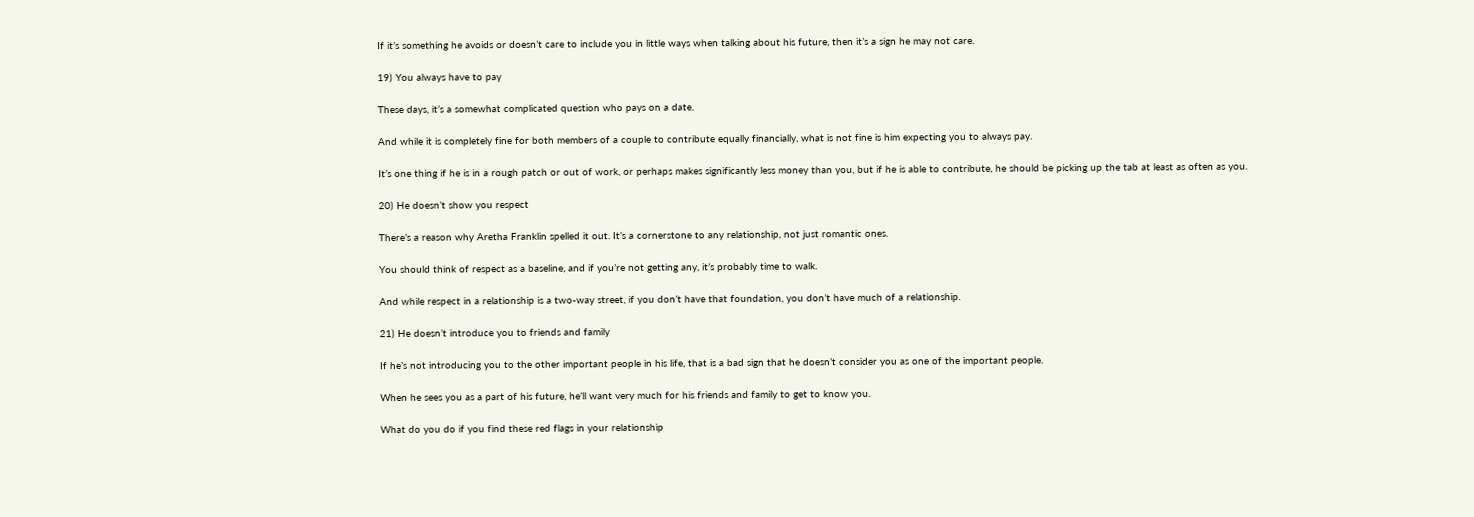If it’s something he avoids or doesn’t care to include you in little ways when talking about his future, then it’s a sign he may not care.

19) You always have to pay

These days, it’s a somewhat complicated question who pays on a date.

And while it is completely fine for both members of a couple to contribute equally financially, what is not fine is him expecting you to always pay.

It’s one thing if he is in a rough patch or out of work, or perhaps makes significantly less money than you, but if he is able to contribute, he should be picking up the tab at least as often as you.

20) He doesn’t show you respect

There’s a reason why Aretha Franklin spelled it out. It’s a cornerstone to any relationship, not just romantic ones.

You should think of respect as a baseline, and if you’re not getting any, it’s probably time to walk.

And while respect in a relationship is a two-way street, if you don’t have that foundation, you don’t have much of a relationship.

21) He doesn’t introduce you to friends and family

If he’s not introducing you to the other important people in his life, that is a bad sign that he doesn’t consider you as one of the important people.

When he sees you as a part of his future, he’ll want very much for his friends and family to get to know you.

What do you do if you find these red flags in your relationship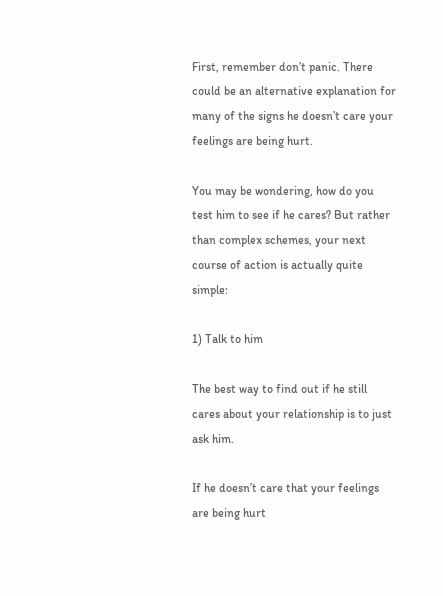First, remember don’t panic. There could be an alternative explanation for many of the signs he doesn’t care your feelings are being hurt.

You may be wondering, how do you test him to see if he cares? But rather than complex schemes, your next course of action is actually quite simple:

1) Talk to him

The best way to find out if he still cares about your relationship is to just ask him.

If he doesn’t care that your feelings are being hurt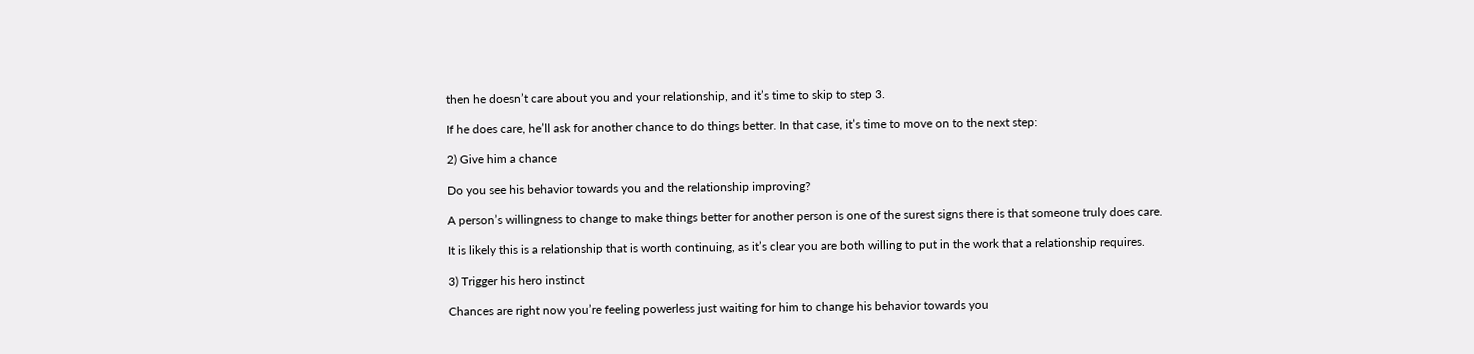then he doesn’t care about you and your relationship, and it’s time to skip to step 3.

If he does care, he’ll ask for another chance to do things better. In that case, it’s time to move on to the next step:

2) Give him a chance

Do you see his behavior towards you and the relationship improving?

A person’s willingness to change to make things better for another person is one of the surest signs there is that someone truly does care.

It is likely this is a relationship that is worth continuing, as it’s clear you are both willing to put in the work that a relationship requires.

3) Trigger his hero instinct

Chances are right now you’re feeling powerless just waiting for him to change his behavior towards you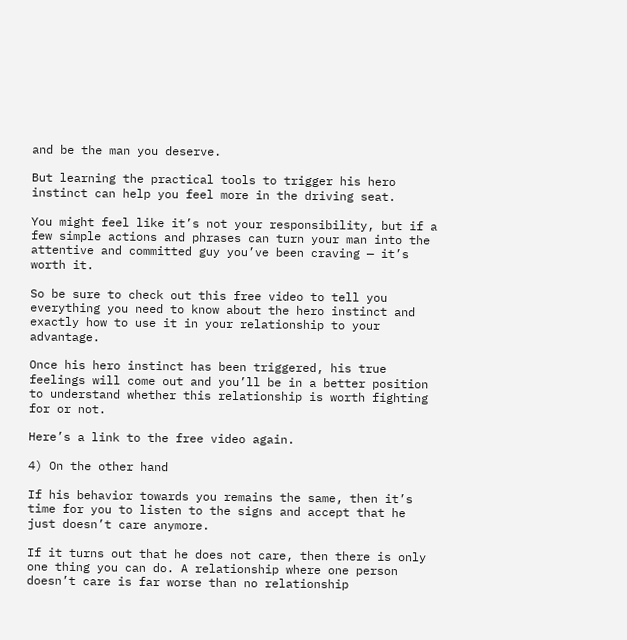and be the man you deserve.

But learning the practical tools to trigger his hero instinct can help you feel more in the driving seat.

You might feel like it’s not your responsibility, but if a few simple actions and phrases can turn your man into the attentive and committed guy you’ve been craving — it’s worth it.

So be sure to check out this free video to tell you everything you need to know about the hero instinct and exactly how to use it in your relationship to your advantage.

Once his hero instinct has been triggered, his true feelings will come out and you’ll be in a better position to understand whether this relationship is worth fighting for or not.

Here’s a link to the free video again.

4) On the other hand

If his behavior towards you remains the same, then it’s time for you to listen to the signs and accept that he just doesn’t care anymore.

If it turns out that he does not care, then there is only one thing you can do. A relationship where one person doesn’t care is far worse than no relationship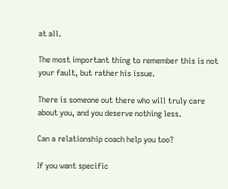at all.

The most important thing to remember this is not your fault, but rather his issue.

There is someone out there who will truly care about you, and you deserve nothing less.

Can a relationship coach help you too?

If you want specific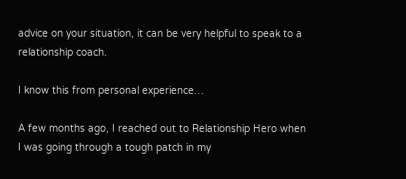advice on your situation, it can be very helpful to speak to a relationship coach.

I know this from personal experience…

A few months ago, I reached out to Relationship Hero when I was going through a tough patch in my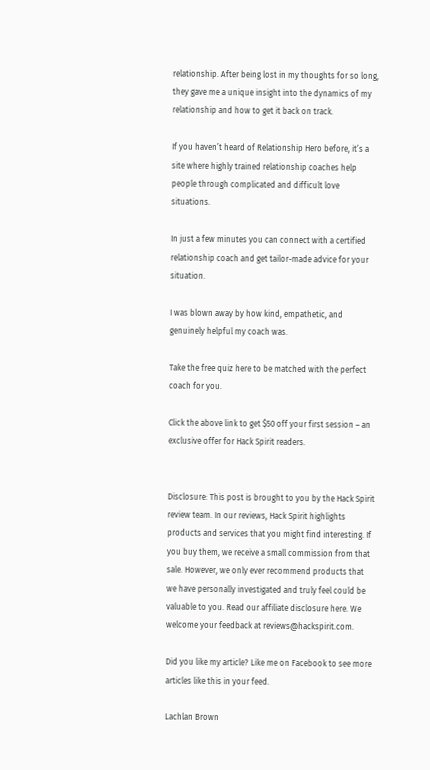relationship. After being lost in my thoughts for so long, they gave me a unique insight into the dynamics of my relationship and how to get it back on track.

If you haven’t heard of Relationship Hero before, it’s a site where highly trained relationship coaches help people through complicated and difficult love situations.

In just a few minutes you can connect with a certified relationship coach and get tailor-made advice for your situation.

I was blown away by how kind, empathetic, and genuinely helpful my coach was.

Take the free quiz here to be matched with the perfect coach for you.

Click the above link to get $50 off your first session – an exclusive offer for Hack Spirit readers.


Disclosure: This post is brought to you by the Hack Spirit review team. In our reviews, Hack Spirit highlights products and services that you might find interesting. If you buy them, we receive a small commission from that sale. However, we only ever recommend products that we have personally investigated and truly feel could be valuable to you. Read our affiliate disclosure here. We welcome your feedback at reviews@hackspirit.com.

Did you like my article? Like me on Facebook to see more articles like this in your feed.

Lachlan Brown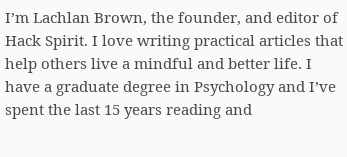I’m Lachlan Brown, the founder, and editor of Hack Spirit. I love writing practical articles that help others live a mindful and better life. I have a graduate degree in Psychology and I’ve spent the last 15 years reading and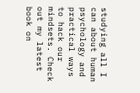studying all I can about human psychology and practical ways to hack our mindsets. Check out my latest book on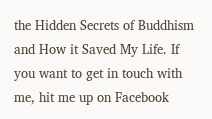the Hidden Secrets of Buddhism and How it Saved My Life. If you want to get in touch with me, hit me up on Facebook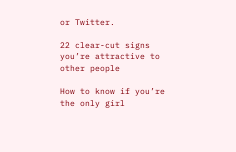or Twitter.

22 clear-cut signs you’re attractive to other people

How to know if you’re the only girl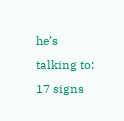he’s talking to: 17 signs